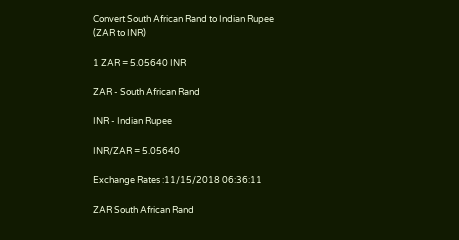Convert South African Rand to Indian Rupee
(ZAR to INR)

1 ZAR = 5.05640 INR

ZAR - South African Rand

INR - Indian Rupee

INR/ZAR = 5.05640

Exchange Rates :11/15/2018 06:36:11

ZAR South African Rand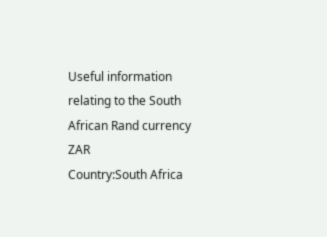Useful information relating to the South African Rand currency ZAR
Country:South Africa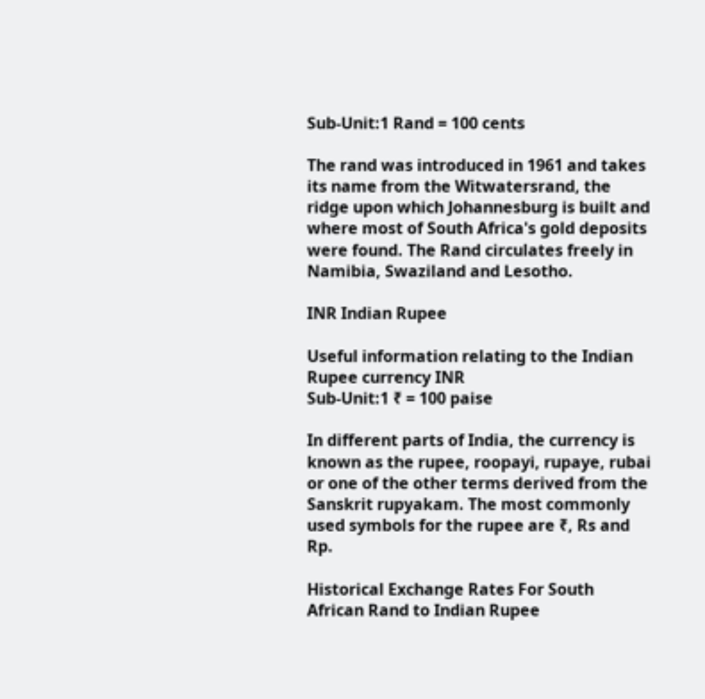Sub-Unit:1 Rand = 100 cents

The rand was introduced in 1961 and takes its name from the Witwatersrand, the ridge upon which Johannesburg is built and where most of South Africa's gold deposits were found. The Rand circulates freely in Namibia, Swaziland and Lesotho.

INR Indian Rupee

Useful information relating to the Indian Rupee currency INR
Sub-Unit:1 ₹ = 100 paise

In different parts of India, the currency is known as the rupee, roopayi, rupaye, rubai or one of the other terms derived from the Sanskrit rupyakam. The most commonly used symbols for the rupee are ₹, Rs and Rp.

Historical Exchange Rates For South African Rand to Indian Rupee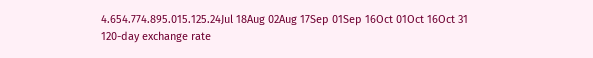4.654.774.895.015.125.24Jul 18Aug 02Aug 17Sep 01Sep 16Oct 01Oct 16Oct 31
120-day exchange rate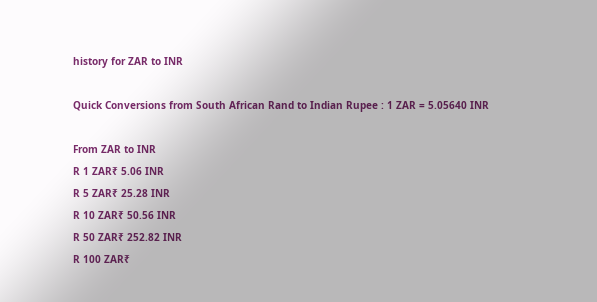history for ZAR to INR

Quick Conversions from South African Rand to Indian Rupee : 1 ZAR = 5.05640 INR

From ZAR to INR
R 1 ZAR₹ 5.06 INR
R 5 ZAR₹ 25.28 INR
R 10 ZAR₹ 50.56 INR
R 50 ZAR₹ 252.82 INR
R 100 ZAR₹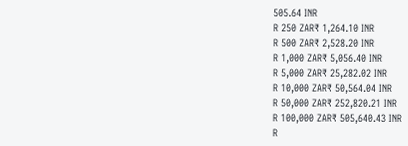505.64 INR
R 250 ZAR₹ 1,264.10 INR
R 500 ZAR₹ 2,528.20 INR
R 1,000 ZAR₹ 5,056.40 INR
R 5,000 ZAR₹ 25,282.02 INR
R 10,000 ZAR₹ 50,564.04 INR
R 50,000 ZAR₹ 252,820.21 INR
R 100,000 ZAR₹ 505,640.43 INR
R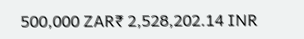500,000 ZAR₹ 2,528,202.14 INR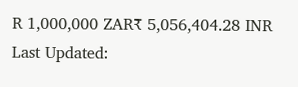R 1,000,000 ZAR₹ 5,056,404.28 INR
Last Updated: